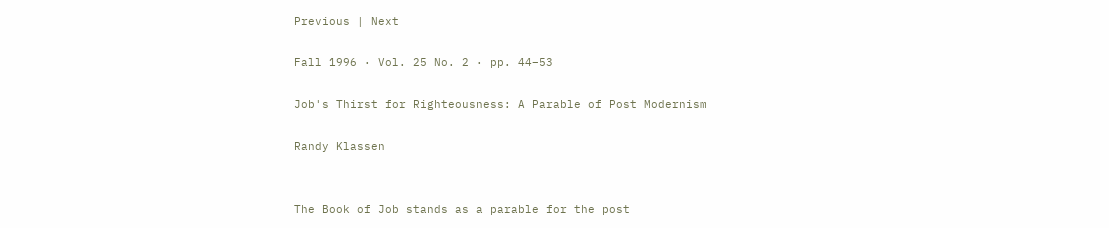Previous | Next

Fall 1996 · Vol. 25 No. 2 · pp. 44–53

Job's Thirst for Righteousness: A Parable of Post Modernism

Randy Klassen


The Book of Job stands as a parable for the post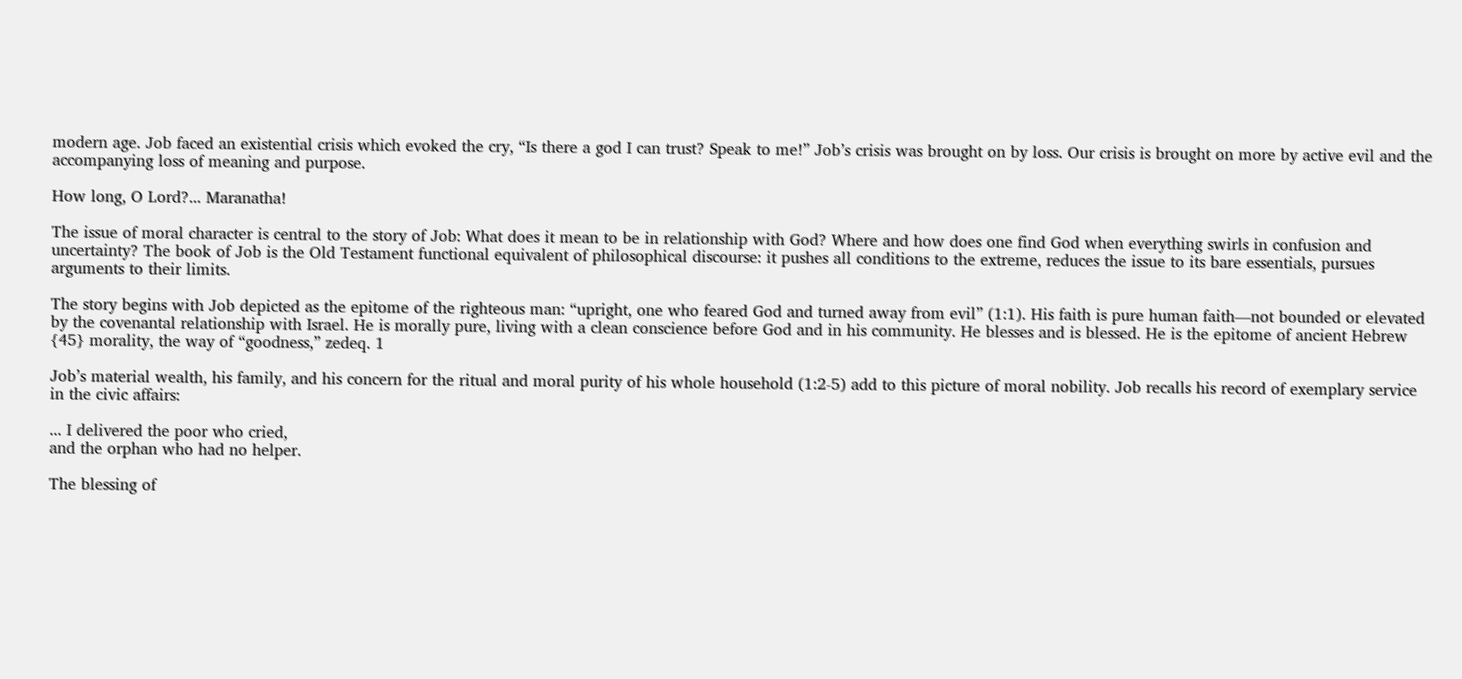modern age. Job faced an existential crisis which evoked the cry, “Is there a god I can trust? Speak to me!” Job’s crisis was brought on by loss. Our crisis is brought on more by active evil and the accompanying loss of meaning and purpose.

How long, O Lord?... Maranatha!

The issue of moral character is central to the story of Job: What does it mean to be in relationship with God? Where and how does one find God when everything swirls in confusion and uncertainty? The book of Job is the Old Testament functional equivalent of philosophical discourse: it pushes all conditions to the extreme, reduces the issue to its bare essentials, pursues arguments to their limits.

The story begins with Job depicted as the epitome of the righteous man: “upright, one who feared God and turned away from evil” (1:1). His faith is pure human faith—not bounded or elevated by the covenantal relationship with Israel. He is morally pure, living with a clean conscience before God and in his community. He blesses and is blessed. He is the epitome of ancient Hebrew {45} morality, the way of “goodness,” zedeq. 1

Job’s material wealth, his family, and his concern for the ritual and moral purity of his whole household (1:2-5) add to this picture of moral nobility. Job recalls his record of exemplary service in the civic affairs:

... I delivered the poor who cried,
and the orphan who had no helper.

The blessing of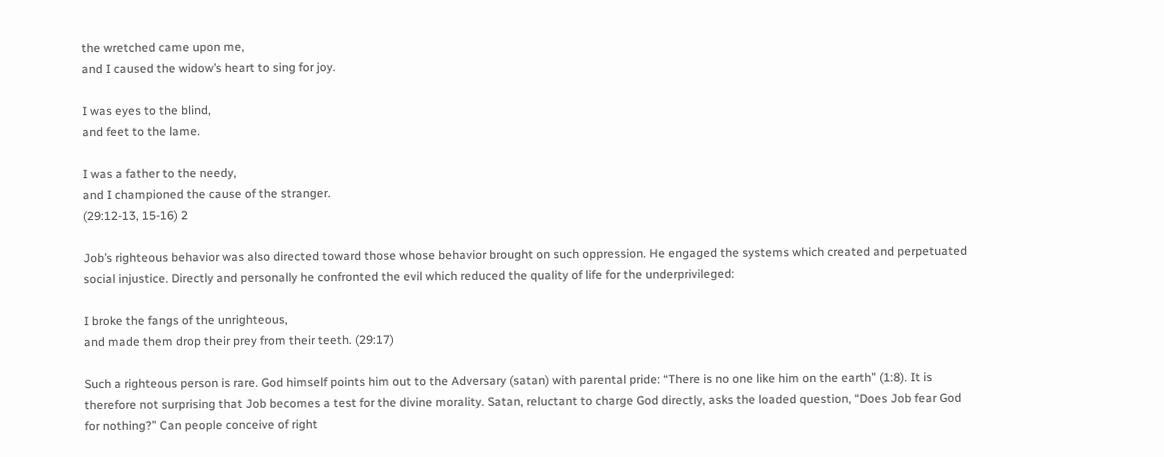the wretched came upon me,
and I caused the widow’s heart to sing for joy.

I was eyes to the blind,
and feet to the lame.

I was a father to the needy,
and I championed the cause of the stranger.
(29:12-13, 15-16) 2

Job’s righteous behavior was also directed toward those whose behavior brought on such oppression. He engaged the systems which created and perpetuated social injustice. Directly and personally he confronted the evil which reduced the quality of life for the underprivileged:

I broke the fangs of the unrighteous,
and made them drop their prey from their teeth. (29:17)

Such a righteous person is rare. God himself points him out to the Adversary (satan) with parental pride: “There is no one like him on the earth” (1:8). It is therefore not surprising that Job becomes a test for the divine morality. Satan, reluctant to charge God directly, asks the loaded question, “Does Job fear God for nothing?” Can people conceive of right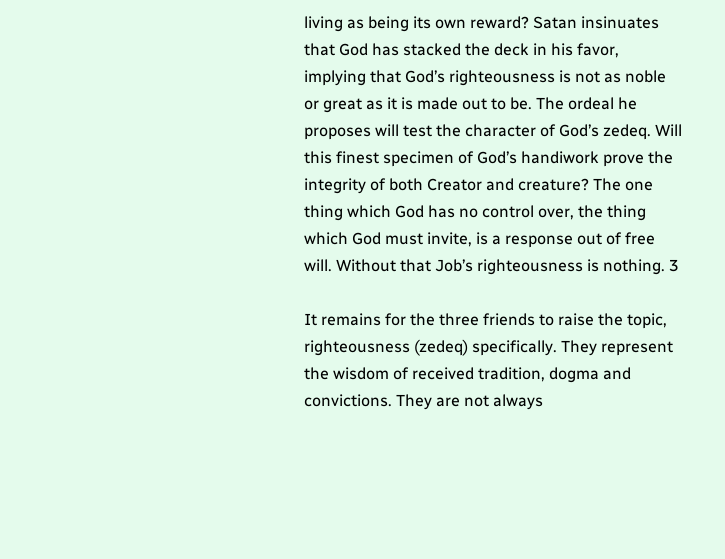living as being its own reward? Satan insinuates that God has stacked the deck in his favor, implying that God’s righteousness is not as noble or great as it is made out to be. The ordeal he proposes will test the character of God’s zedeq. Will this finest specimen of God’s handiwork prove the integrity of both Creator and creature? The one thing which God has no control over, the thing which God must invite, is a response out of free will. Without that Job’s righteousness is nothing. 3

It remains for the three friends to raise the topic, righteousness (zedeq) specifically. They represent the wisdom of received tradition, dogma and convictions. They are not always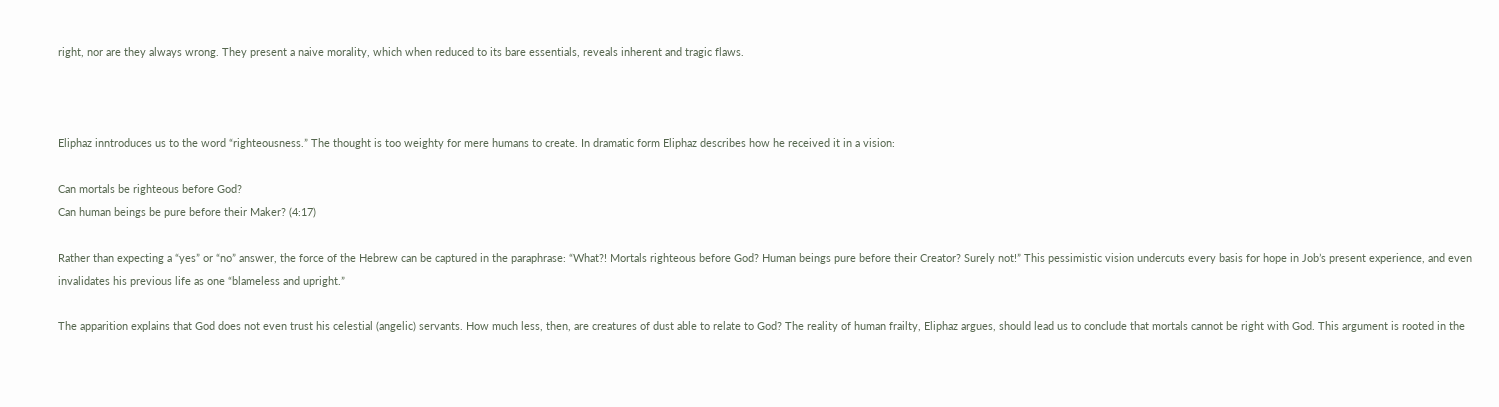right, nor are they always wrong. They present a naive morality, which when reduced to its bare essentials, reveals inherent and tragic flaws.



Eliphaz inntroduces us to the word “righteousness.” The thought is too weighty for mere humans to create. In dramatic form Eliphaz describes how he received it in a vision:

Can mortals be righteous before God?
Can human beings be pure before their Maker? (4:17)

Rather than expecting a “yes” or “no” answer, the force of the Hebrew can be captured in the paraphrase: “What?! Mortals righteous before God? Human beings pure before their Creator? Surely not!” This pessimistic vision undercuts every basis for hope in Job’s present experience, and even invalidates his previous life as one “blameless and upright.”

The apparition explains that God does not even trust his celestial (angelic) servants. How much less, then, are creatures of dust able to relate to God? The reality of human frailty, Eliphaz argues, should lead us to conclude that mortals cannot be right with God. This argument is rooted in the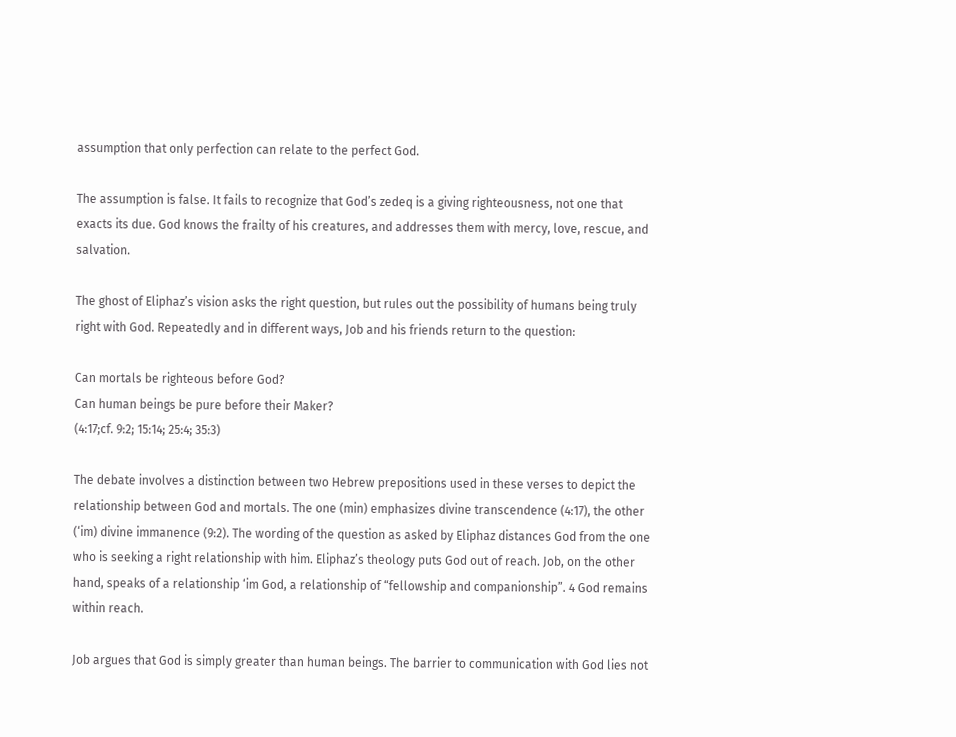assumption that only perfection can relate to the perfect God.

The assumption is false. It fails to recognize that God’s zedeq is a giving righteousness, not one that exacts its due. God knows the frailty of his creatures, and addresses them with mercy, love, rescue, and salvation.

The ghost of Eliphaz’s vision asks the right question, but rules out the possibility of humans being truly right with God. Repeatedly and in different ways, Job and his friends return to the question:

Can mortals be righteous before God?
Can human beings be pure before their Maker?
(4:17;cf. 9:2; 15:14; 25:4; 35:3)

The debate involves a distinction between two Hebrew prepositions used in these verses to depict the relationship between God and mortals. The one (min) emphasizes divine transcendence (4:17), the other (‘im) divine immanence (9:2). The wording of the question as asked by Eliphaz distances God from the one who is seeking a right relationship with him. Eliphaz’s theology puts God out of reach. Job, on the other hand, speaks of a relationship ‘im God, a relationship of “fellowship and companionship”. 4 God remains within reach.

Job argues that God is simply greater than human beings. The barrier to communication with God lies not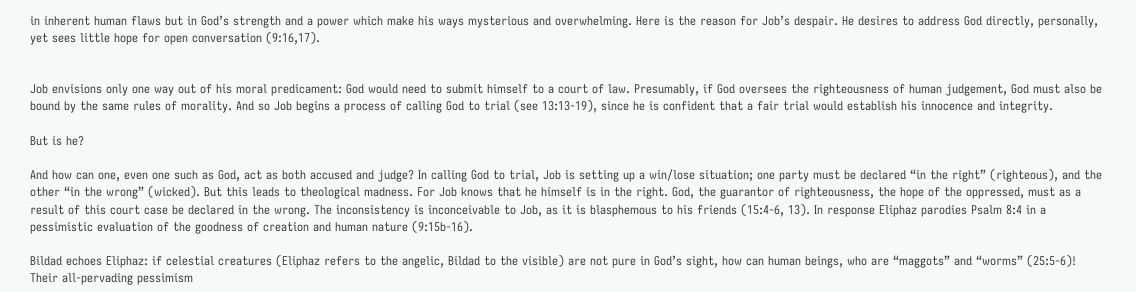in inherent human flaws but in God’s strength and a power which make his ways mysterious and overwhelming. Here is the reason for Job’s despair. He desires to address God directly, personally, yet sees little hope for open conversation (9:16,17).


Job envisions only one way out of his moral predicament: God would need to submit himself to a court of law. Presumably, if God oversees the righteousness of human judgement, God must also be bound by the same rules of morality. And so Job begins a process of calling God to trial (see 13:13-19), since he is confident that a fair trial would establish his innocence and integrity.

But is he?

And how can one, even one such as God, act as both accused and judge? In calling God to trial, Job is setting up a win/lose situation; one party must be declared “in the right” (righteous), and the other “in the wrong” (wicked). But this leads to theological madness. For Job knows that he himself is in the right. God, the guarantor of righteousness, the hope of the oppressed, must as a result of this court case be declared in the wrong. The inconsistency is inconceivable to Job, as it is blasphemous to his friends (15:4-6, 13). In response Eliphaz parodies Psalm 8:4 in a pessimistic evaluation of the goodness of creation and human nature (9:15b-16).

Bildad echoes Eliphaz: if celestial creatures (Eliphaz refers to the angelic, Bildad to the visible) are not pure in God’s sight, how can human beings, who are “maggots” and “worms” (25:5-6)! Their all-pervading pessimism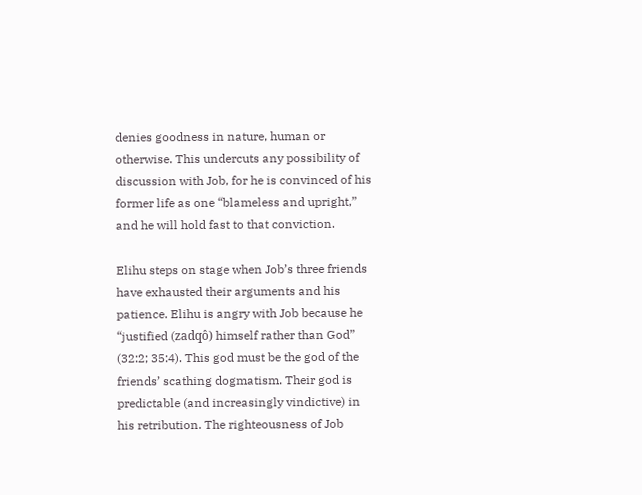denies goodness in nature, human or otherwise. This undercuts any possibility of discussion with Job, for he is convinced of his former life as one “blameless and upright,” and he will hold fast to that conviction.

Elihu steps on stage when Job’s three friends have exhausted their arguments and his patience. Elihu is angry with Job because he “justified (zadqô) himself rather than God” (32:2; 35:4). This god must be the god of the friends’ scathing dogmatism. Their god is predictable (and increasingly vindictive) in his retribution. The righteousness of Job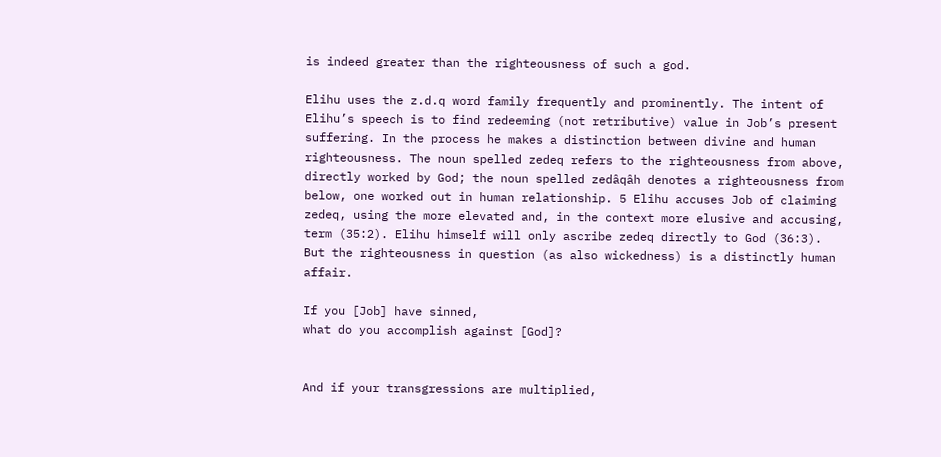is indeed greater than the righteousness of such a god.

Elihu uses the z.d.q word family frequently and prominently. The intent of Elihu’s speech is to find redeeming (not retributive) value in Job’s present suffering. In the process he makes a distinction between divine and human righteousness. The noun spelled zedeq refers to the righteousness from above, directly worked by God; the noun spelled zedâqâh denotes a righteousness from below, one worked out in human relationship. 5 Elihu accuses Job of claiming zedeq, using the more elevated and, in the context more elusive and accusing, term (35:2). Elihu himself will only ascribe zedeq directly to God (36:3). But the righteousness in question (as also wickedness) is a distinctly human affair.

If you [Job] have sinned,
what do you accomplish against [God]?


And if your transgressions are multiplied,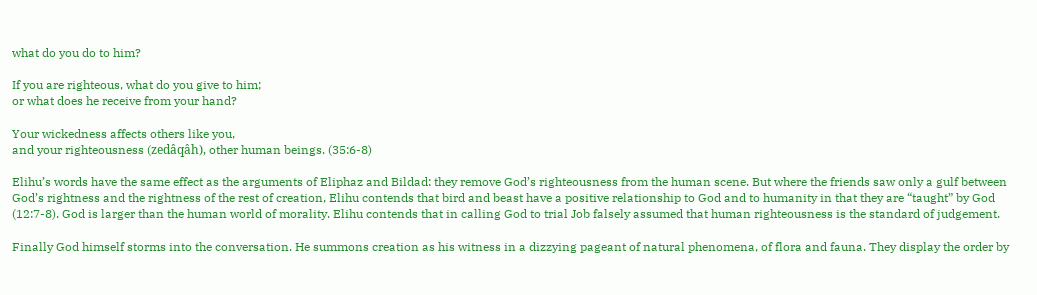what do you do to him?

If you are righteous, what do you give to him;
or what does he receive from your hand?

Your wickedness affects others like you,
and your righteousness (zedâqâh), other human beings. (35:6-8)

Elihu’s words have the same effect as the arguments of Eliphaz and Bildad: they remove God’s righteousness from the human scene. But where the friends saw only a gulf between God’s rightness and the rightness of the rest of creation, Elihu contends that bird and beast have a positive relationship to God and to humanity in that they are “taught” by God (12:7-8). God is larger than the human world of morality. Elihu contends that in calling God to trial Job falsely assumed that human righteousness is the standard of judgement.

Finally God himself storms into the conversation. He summons creation as his witness in a dizzying pageant of natural phenomena, of flora and fauna. They display the order by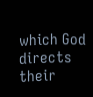which God directs their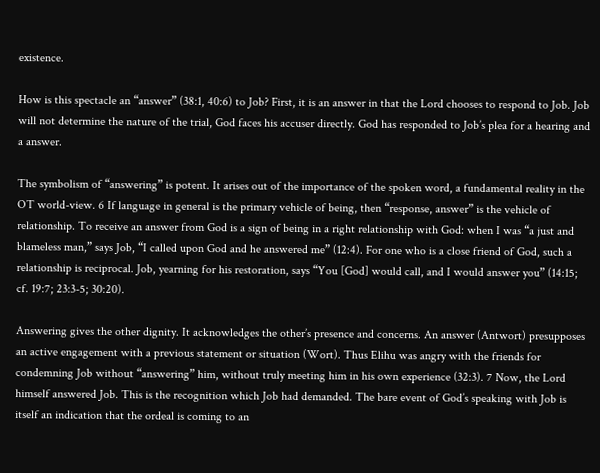existence.

How is this spectacle an “answer” (38:1, 40:6) to Job? First, it is an answer in that the Lord chooses to respond to Job. Job will not determine the nature of the trial, God faces his accuser directly. God has responded to Job’s plea for a hearing and a answer.

The symbolism of “answering” is potent. It arises out of the importance of the spoken word, a fundamental reality in the OT world-view. 6 If language in general is the primary vehicle of being, then “response, answer” is the vehicle of relationship. To receive an answer from God is a sign of being in a right relationship with God: when I was “a just and blameless man,” says Job, “I called upon God and he answered me” (12:4). For one who is a close friend of God, such a relationship is reciprocal. Job, yearning for his restoration, says “You [God] would call, and I would answer you” (14:15; cf. 19:7; 23:3-5; 30:20).

Answering gives the other dignity. It acknowledges the other’s presence and concerns. An answer (Antwort) presupposes an active engagement with a previous statement or situation (Wort). Thus Elihu was angry with the friends for condemning Job without “answering” him, without truly meeting him in his own experience (32:3). 7 Now, the Lord himself answered Job. This is the recognition which Job had demanded. The bare event of God’s speaking with Job is itself an indication that the ordeal is coming to an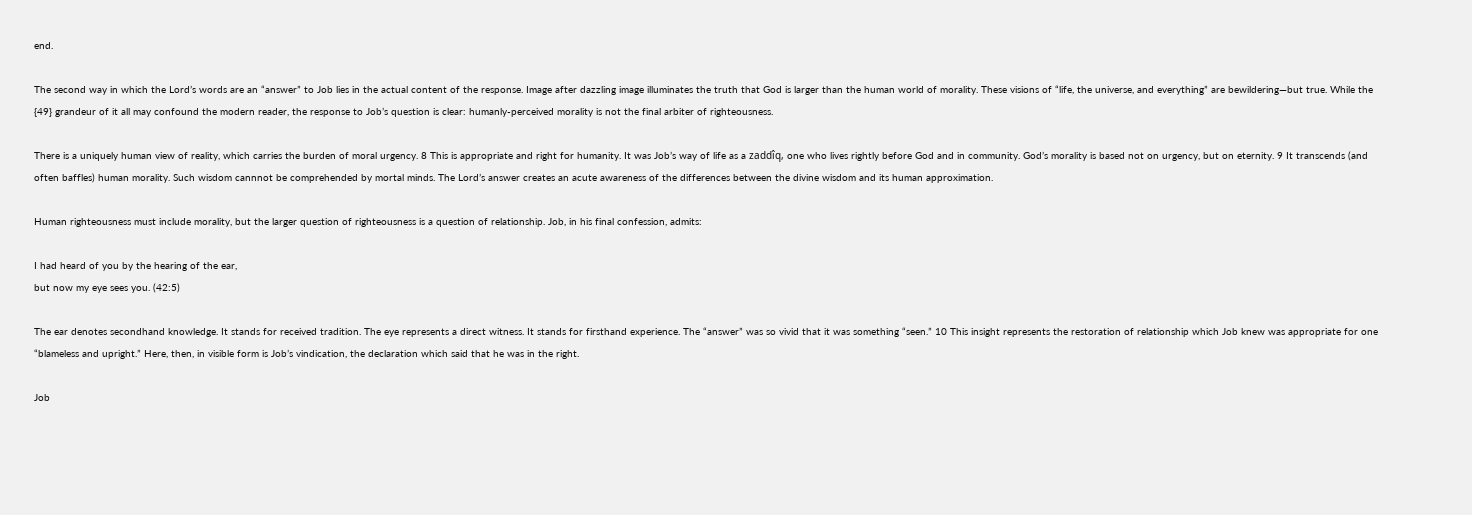end.

The second way in which the Lord’s words are an “answer” to Job lies in the actual content of the response. Image after dazzling image illuminates the truth that God is larger than the human world of morality. These visions of “life, the universe, and everything” are bewildering—but true. While the {49} grandeur of it all may confound the modern reader, the response to Job’s question is clear: humanly-perceived morality is not the final arbiter of righteousness.

There is a uniquely human view of reality, which carries the burden of moral urgency. 8 This is appropriate and right for humanity. It was Job’s way of life as a zaddîq, one who lives rightly before God and in community. God’s morality is based not on urgency, but on eternity. 9 It transcends (and often baffles) human morality. Such wisdom cannnot be comprehended by mortal minds. The Lord’s answer creates an acute awareness of the differences between the divine wisdom and its human approximation.

Human righteousness must include morality, but the larger question of righteousness is a question of relationship. Job, in his final confession, admits:

I had heard of you by the hearing of the ear,
but now my eye sees you. (42:5)

The ear denotes secondhand knowledge. It stands for received tradition. The eye represents a direct witness. It stands for firsthand experience. The “answer” was so vivid that it was something “seen.” 10 This insight represents the restoration of relationship which Job knew was appropriate for one “blameless and upright.” Here, then, in visible form is Job’s vindication, the declaration which said that he was in the right.

Job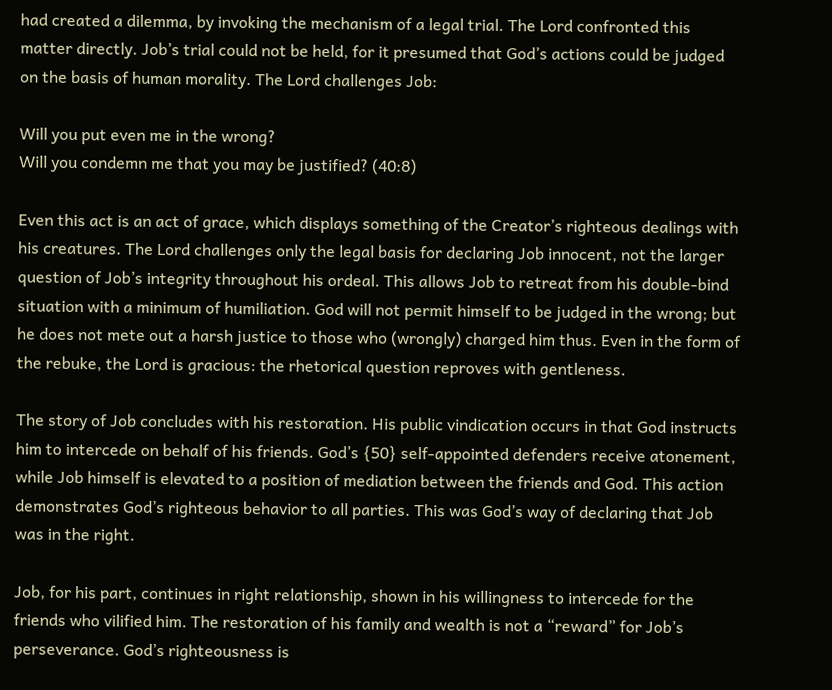had created a dilemma, by invoking the mechanism of a legal trial. The Lord confronted this matter directly. Job’s trial could not be held, for it presumed that God’s actions could be judged on the basis of human morality. The Lord challenges Job:

Will you put even me in the wrong?
Will you condemn me that you may be justified? (40:8)

Even this act is an act of grace, which displays something of the Creator’s righteous dealings with his creatures. The Lord challenges only the legal basis for declaring Job innocent, not the larger question of Job’s integrity throughout his ordeal. This allows Job to retreat from his double-bind situation with a minimum of humiliation. God will not permit himself to be judged in the wrong; but he does not mete out a harsh justice to those who (wrongly) charged him thus. Even in the form of the rebuke, the Lord is gracious: the rhetorical question reproves with gentleness.

The story of Job concludes with his restoration. His public vindication occurs in that God instructs him to intercede on behalf of his friends. God’s {50} self-appointed defenders receive atonement, while Job himself is elevated to a position of mediation between the friends and God. This action demonstrates God’s righteous behavior to all parties. This was God’s way of declaring that Job was in the right.

Job, for his part, continues in right relationship, shown in his willingness to intercede for the friends who vilified him. The restoration of his family and wealth is not a “reward” for Job’s perseverance. God’s righteousness is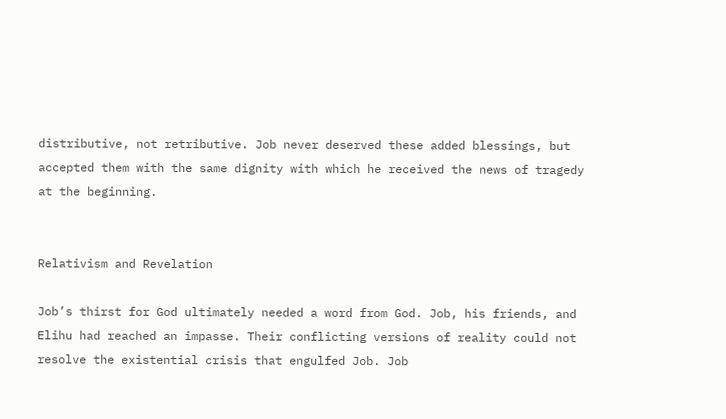distributive, not retributive. Job never deserved these added blessings, but accepted them with the same dignity with which he received the news of tragedy at the beginning.


Relativism and Revelation

Job’s thirst for God ultimately needed a word from God. Job, his friends, and Elihu had reached an impasse. Their conflicting versions of reality could not resolve the existential crisis that engulfed Job. Job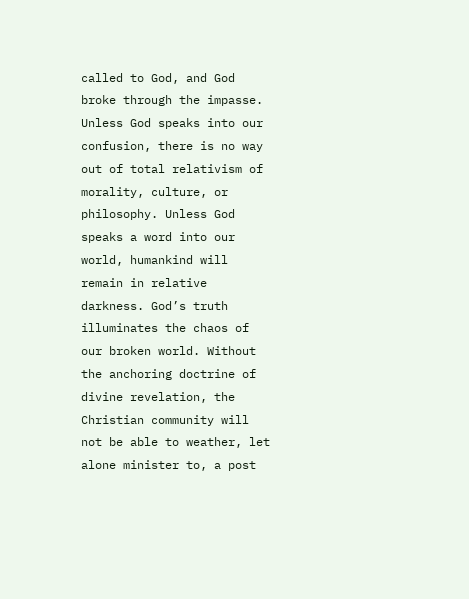called to God, and God broke through the impasse. Unless God speaks into our confusion, there is no way out of total relativism of morality, culture, or philosophy. Unless God speaks a word into our world, humankind will remain in relative darkness. God’s truth illuminates the chaos of our broken world. Without the anchoring doctrine of divine revelation, the Christian community will not be able to weather, let alone minister to, a post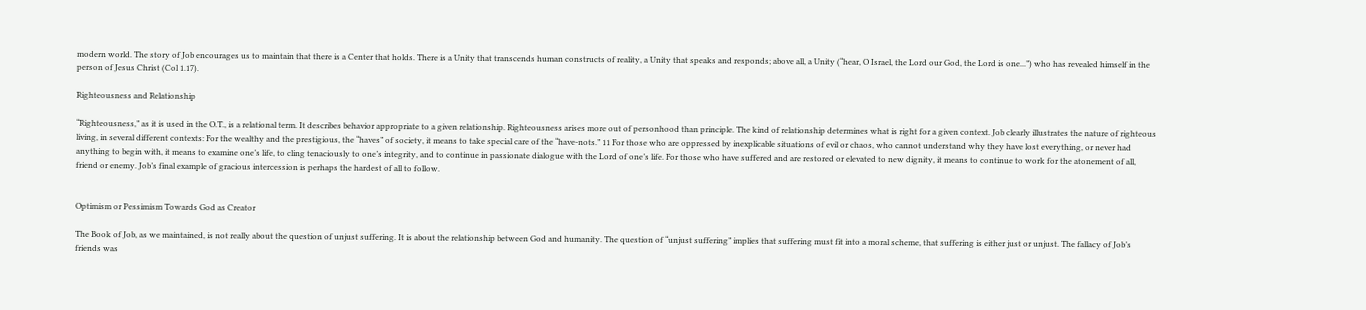modern world. The story of Job encourages us to maintain that there is a Center that holds. There is a Unity that transcends human constructs of reality, a Unity that speaks and responds; above all, a Unity (“hear, O Israel, the Lord our God, the Lord is one...”) who has revealed himself in the person of Jesus Christ (Col 1.17).

Righteousness and Relationship

“Righteousness,” as it is used in the O.T., is a relational term. It describes behavior appropriate to a given relationship. Righteousness arises more out of personhood than principle. The kind of relationship determines what is right for a given context. Job clearly illustrates the nature of righteous living, in several different contexts: For the wealthy and the prestigious, the “haves” of society, it means to take special care of the “have-nots.” 11 For those who are oppressed by inexplicable situations of evil or chaos, who cannot understand why they have lost everything, or never had anything to begin with, it means to examine one’s life, to cling tenaciously to one’s integrity, and to continue in passionate dialogue with the Lord of one’s life. For those who have suffered and are restored or elevated to new dignity, it means to continue to work for the atonement of all, friend or enemy. Job’s final example of gracious intercession is perhaps the hardest of all to follow.


Optimism or Pessimism Towards God as Creator

The Book of Job, as we maintained, is not really about the question of unjust suffering. It is about the relationship between God and humanity. The question of “unjust suffering” implies that suffering must fit into a moral scheme, that suffering is either just or unjust. The fallacy of Job’s friends was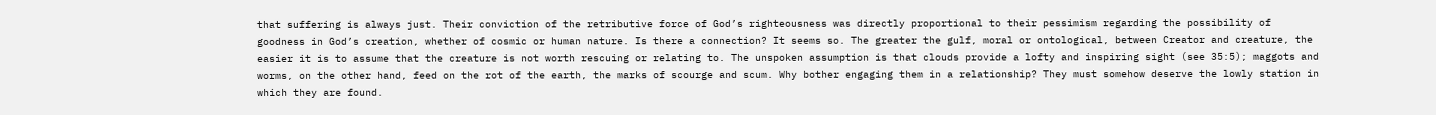that suffering is always just. Their conviction of the retributive force of God’s righteousness was directly proportional to their pessimism regarding the possibility of goodness in God’s creation, whether of cosmic or human nature. Is there a connection? It seems so. The greater the gulf, moral or ontological, between Creator and creature, the easier it is to assume that the creature is not worth rescuing or relating to. The unspoken assumption is that clouds provide a lofty and inspiring sight (see 35:5); maggots and worms, on the other hand, feed on the rot of the earth, the marks of scourge and scum. Why bother engaging them in a relationship? They must somehow deserve the lowly station in which they are found.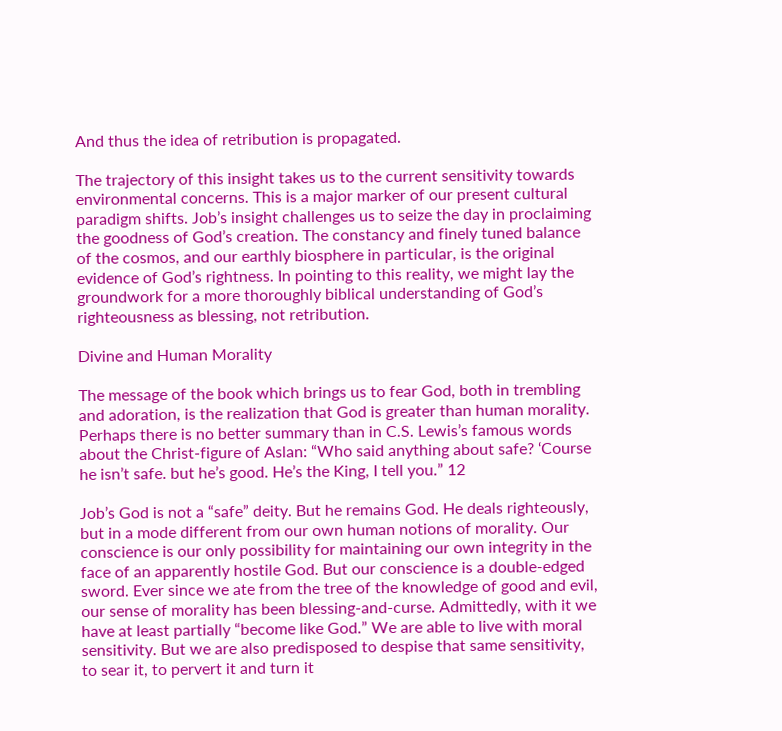And thus the idea of retribution is propagated.

The trajectory of this insight takes us to the current sensitivity towards environmental concerns. This is a major marker of our present cultural paradigm shifts. Job’s insight challenges us to seize the day in proclaiming the goodness of God’s creation. The constancy and finely tuned balance of the cosmos, and our earthly biosphere in particular, is the original evidence of God’s rightness. In pointing to this reality, we might lay the groundwork for a more thoroughly biblical understanding of God’s righteousness as blessing, not retribution.

Divine and Human Morality

The message of the book which brings us to fear God, both in trembling and adoration, is the realization that God is greater than human morality. Perhaps there is no better summary than in C.S. Lewis’s famous words about the Christ-figure of Aslan: “Who said anything about safe? ‘Course he isn’t safe. but he’s good. He’s the King, I tell you.” 12

Job’s God is not a “safe” deity. But he remains God. He deals righteously, but in a mode different from our own human notions of morality. Our conscience is our only possibility for maintaining our own integrity in the face of an apparently hostile God. But our conscience is a double-edged sword. Ever since we ate from the tree of the knowledge of good and evil, our sense of morality has been blessing-and-curse. Admittedly, with it we have at least partially “become like God.” We are able to live with moral sensitivity. But we are also predisposed to despise that same sensitivity, to sear it, to pervert it and turn it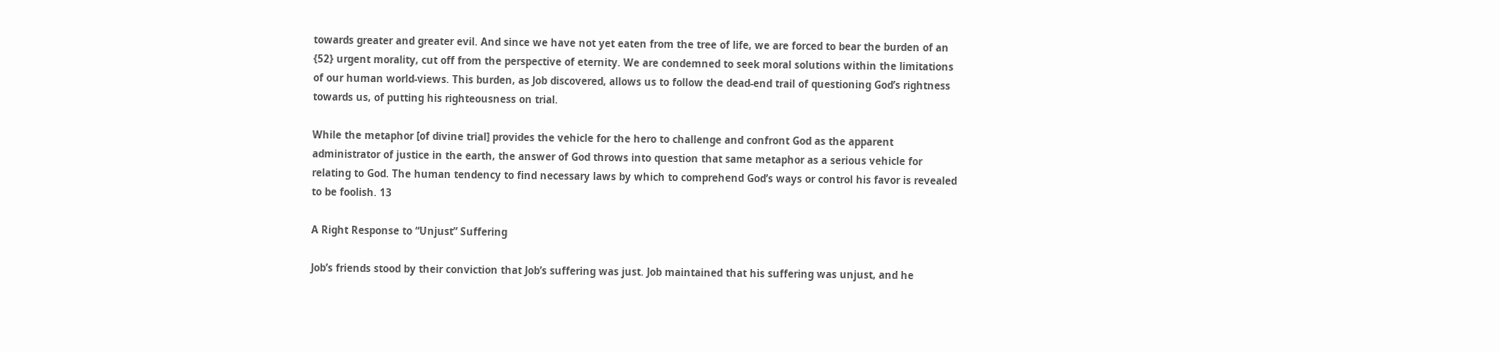towards greater and greater evil. And since we have not yet eaten from the tree of life, we are forced to bear the burden of an {52} urgent morality, cut off from the perspective of eternity. We are condemned to seek moral solutions within the limitations of our human world-views. This burden, as Job discovered, allows us to follow the dead-end trail of questioning God’s rightness towards us, of putting his righteousness on trial.

While the metaphor [of divine trial] provides the vehicle for the hero to challenge and confront God as the apparent administrator of justice in the earth, the answer of God throws into question that same metaphor as a serious vehicle for relating to God. The human tendency to find necessary laws by which to comprehend God’s ways or control his favor is revealed to be foolish. 13

A Right Response to “Unjust” Suffering

Job’s friends stood by their conviction that Job’s suffering was just. Job maintained that his suffering was unjust, and he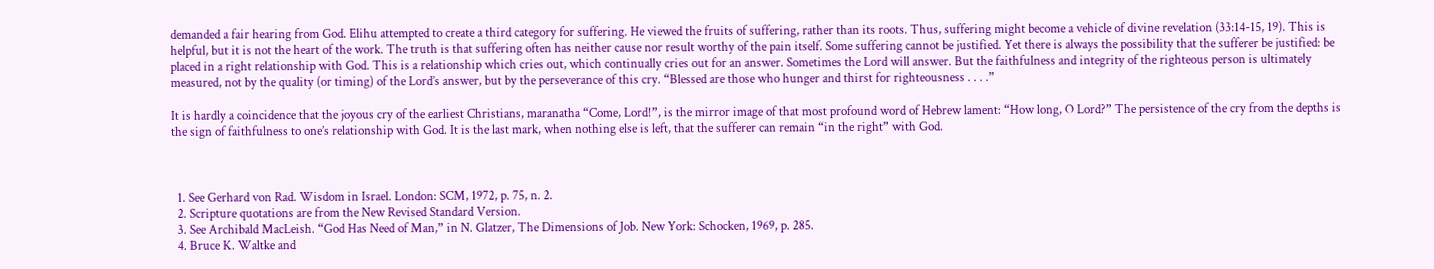demanded a fair hearing from God. Elihu attempted to create a third category for suffering. He viewed the fruits of suffering, rather than its roots. Thus, suffering might become a vehicle of divine revelation (33:14-15, 19). This is helpful, but it is not the heart of the work. The truth is that suffering often has neither cause nor result worthy of the pain itself. Some suffering cannot be justified. Yet there is always the possibility that the sufferer be justified: be placed in a right relationship with God. This is a relationship which cries out, which continually cries out for an answer. Sometimes the Lord will answer. But the faithfulness and integrity of the righteous person is ultimately measured, not by the quality (or timing) of the Lord’s answer, but by the perseverance of this cry. “Blessed are those who hunger and thirst for righteousness . . . .”

It is hardly a coincidence that the joyous cry of the earliest Christians, maranatha “Come, Lord!”, is the mirror image of that most profound word of Hebrew lament: “How long, O Lord?” The persistence of the cry from the depths is the sign of faithfulness to one’s relationship with God. It is the last mark, when nothing else is left, that the sufferer can remain “in the right” with God.



  1. See Gerhard von Rad. Wisdom in Israel. London: SCM, 1972, p. 75, n. 2.
  2. Scripture quotations are from the New Revised Standard Version.
  3. See Archibald MacLeish. “God Has Need of Man,” in N. Glatzer, The Dimensions of Job. New York: Schocken, 1969, p. 285.
  4. Bruce K. Waltke and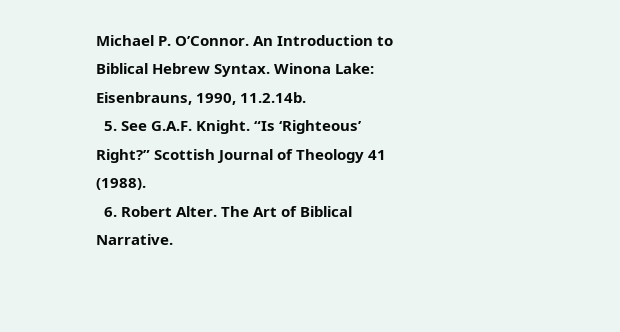Michael P. O’Connor. An Introduction to Biblical Hebrew Syntax. Winona Lake: Eisenbrauns, 1990, 11.2.14b.
  5. See G.A.F. Knight. “Is ‘Righteous’ Right?” Scottish Journal of Theology 41 (1988).
  6. Robert Alter. The Art of Biblical Narrative.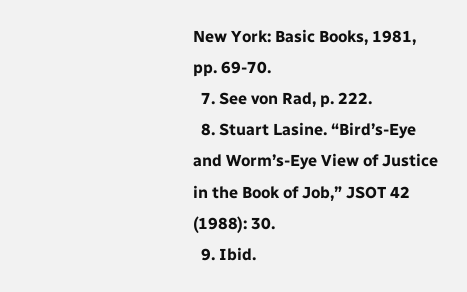New York: Basic Books, 1981, pp. 69-70.
  7. See von Rad, p. 222.
  8. Stuart Lasine. “Bird’s-Eye and Worm’s-Eye View of Justice in the Book of Job,” JSOT 42 (1988): 30.
  9. Ibid.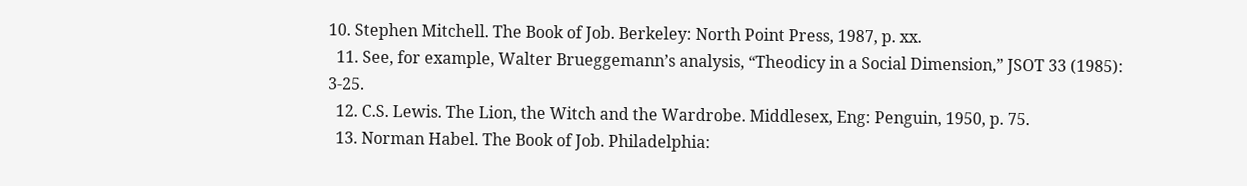10. Stephen Mitchell. The Book of Job. Berkeley: North Point Press, 1987, p. xx.
  11. See, for example, Walter Brueggemann’s analysis, “Theodicy in a Social Dimension,” JSOT 33 (1985): 3-25.
  12. C.S. Lewis. The Lion, the Witch and the Wardrobe. Middlesex, Eng: Penguin, 1950, p. 75.
  13. Norman Habel. The Book of Job. Philadelphia: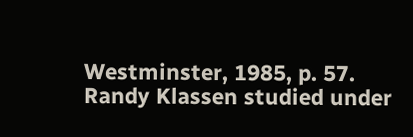Westminster, 1985, p. 57.
Randy Klassen studied under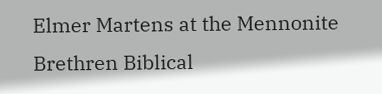Elmer Martens at the Mennonite Brethren Biblical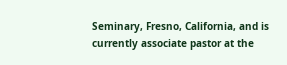Seminary, Fresno, California, and is currently associate pastor at the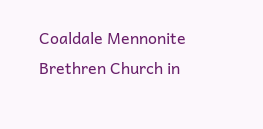Coaldale Mennonite Brethren Church in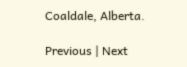Coaldale, Alberta.

Previous | Next